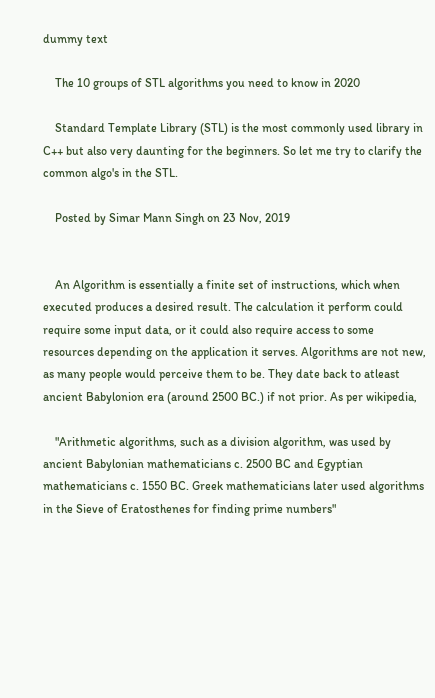dummy text

    The 10 groups of STL algorithms you need to know in 2020

    Standard Template Library (STL) is the most commonly used library in C++ but also very daunting for the beginners. So let me try to clarify the common algo's in the STL.

    Posted by Simar Mann Singh on 23 Nov, 2019


    An Algorithm is essentially a finite set of instructions, which when executed produces a desired result. The calculation it perform could require some input data, or it could also require access to some resources depending on the application it serves. Algorithms are not new, as many people would perceive them to be. They date back to atleast ancient Babylonion era (around 2500 BC.) if not prior. As per wikipedia,

    "Arithmetic algorithms, such as a division algorithm, was used by ancient Babylonian mathematicians c. 2500 BC and Egyptian mathematicians c. 1550 BC. Greek mathematicians later used algorithms in the Sieve of Eratosthenes for finding prime numbers"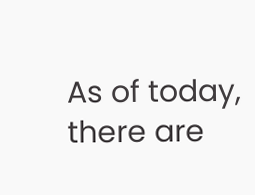As of today, there are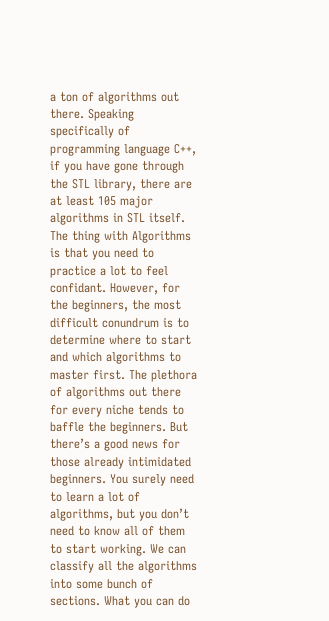a ton of algorithms out there. Speaking specifically of programming language C++, if you have gone through the STL library, there are at least 105 major algorithms in STL itself. The thing with Algorithms is that you need to practice a lot to feel confidant. However, for the beginners, the most difficult conundrum is to determine where to start and which algorithms to master first. The plethora of algorithms out there for every niche tends to baffle the beginners. But there’s a good news for those already intimidated beginners. You surely need to learn a lot of algorithms, but you don’t need to know all of them to start working. We can classify all the algorithms into some bunch of sections. What you can do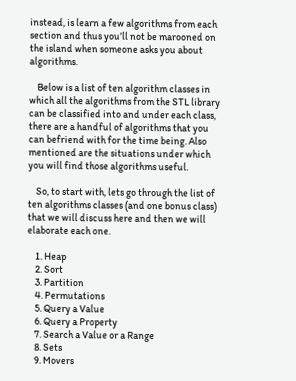instead, is learn a few algorithms from each section and thus you’ll not be marooned on the island when someone asks you about algorithms.

    Below is a list of ten algorithm classes in which all the algorithms from the STL library can be classified into and under each class, there are a handful of algorithms that you can befriend with for the time being. Also mentioned are the situations under which you will find those algorithms useful.

    So, to start with, lets go through the list of ten algorithms classes (and one bonus class) that we will discuss here and then we will elaborate each one.

    1. Heap
    2. Sort
    3. Partition
    4. Permutations
    5. Query a Value
    6. Query a Property
    7. Search a Value or a Range
    8. Sets
    9. Movers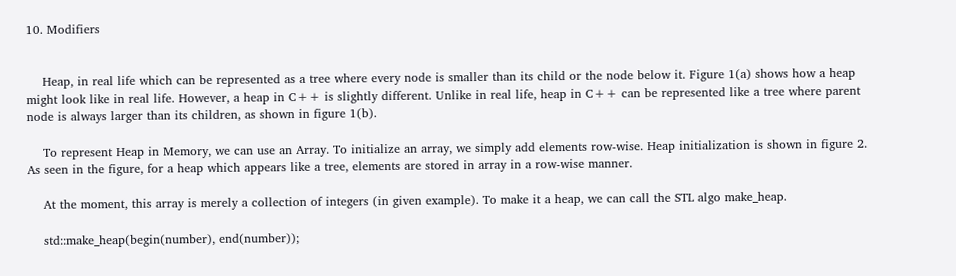10. Modifiers


    Heap, in real life which can be represented as a tree where every node is smaller than its child or the node below it. Figure 1(a) shows how a heap might look like in real life. However, a heap in C++ is slightly different. Unlike in real life, heap in C++ can be represented like a tree where parent node is always larger than its children, as shown in figure 1(b).

    To represent Heap in Memory, we can use an Array. To initialize an array, we simply add elements row-wise. Heap initialization is shown in figure 2. As seen in the figure, for a heap which appears like a tree, elements are stored in array in a row-wise manner.

    At the moment, this array is merely a collection of integers (in given example). To make it a heap, we can call the STL algo make_heap.

    std::make_heap(begin(number), end(number));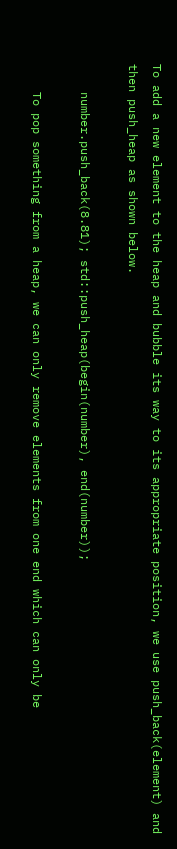To add a new element to the heap and bubble its way to its appropriate position, we use push_back(element) and then push_heap as shown below.

    number.push_back(8.81); std::push_heap(begin(number), end(number));

    To pop something from a heap, we can only remove elements from one end which can only be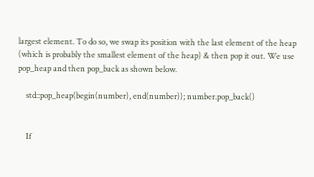largest element. To do so, we swap its position with the last element of the heap (which is probably the smallest element of the heap) & then pop it out. We use pop_heap and then pop_back as shown below.

    std::pop_heap(begin(number), end(number)); number.pop_back()


    If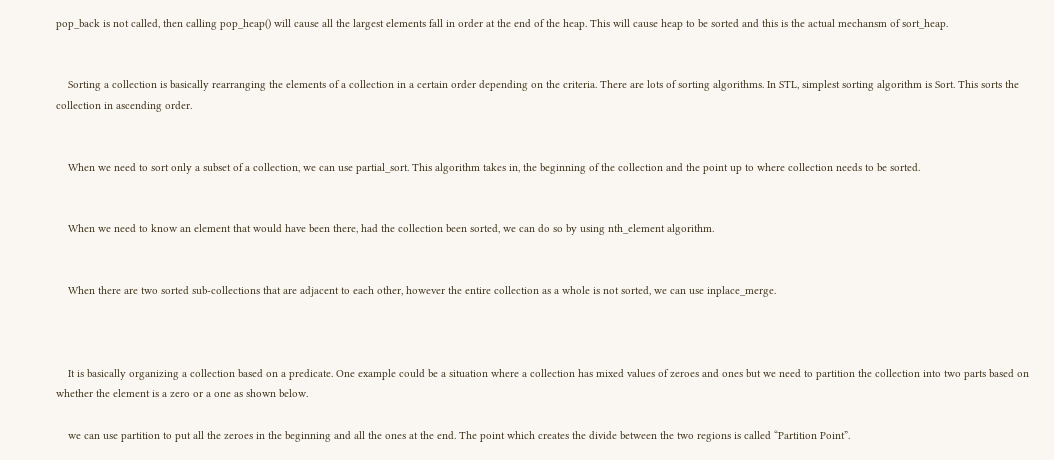pop_back is not called, then calling pop_heap() will cause all the largest elements fall in order at the end of the heap. This will cause heap to be sorted and this is the actual mechansm of sort_heap.


    Sorting a collection is basically rearranging the elements of a collection in a certain order depending on the criteria. There are lots of sorting algorithms. In STL, simplest sorting algorithm is Sort. This sorts the collection in ascending order.


    When we need to sort only a subset of a collection, we can use partial_sort. This algorithm takes in, the beginning of the collection and the point up to where collection needs to be sorted.


    When we need to know an element that would have been there, had the collection been sorted, we can do so by using nth_element algorithm.


    When there are two sorted sub-collections that are adjacent to each other, however the entire collection as a whole is not sorted, we can use inplace_merge.



    It is basically organizing a collection based on a predicate. One example could be a situation where a collection has mixed values of zeroes and ones but we need to partition the collection into two parts based on whether the element is a zero or a one as shown below.

    we can use partition to put all the zeroes in the beginning and all the ones at the end. The point which creates the divide between the two regions is called “Partition Point”.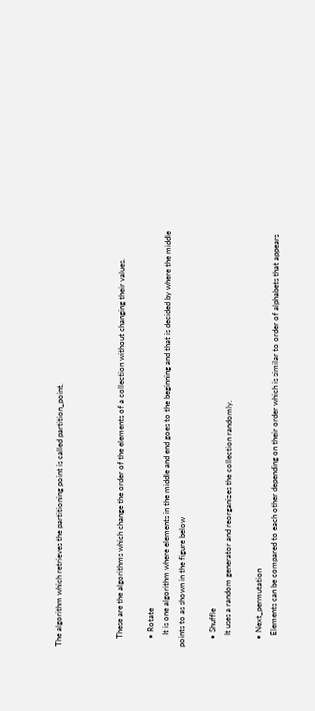The algorithm which retrieves the partitioning point is called partition_point.



    These are the algorithms which change the order of the elements of a collection without changing their values.

    • Rotate
      It is one algorithm where elements in the middle and end goes to the beginning and that is decided by where the middle points to as shown in the figure below

    • Shuffle
      It uses a random generator and reorganizes the collection randomly.

    • Next_permutation
      Elements can be compared to each other depending on their order which is similar to order of alphabets that appears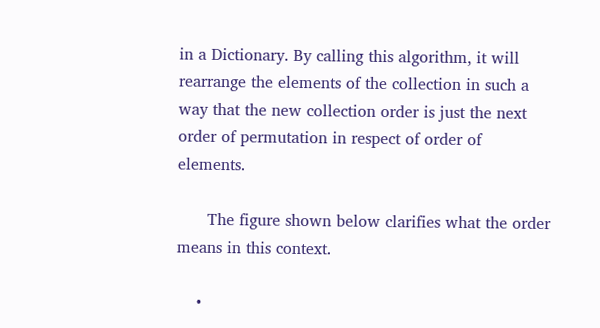in a Dictionary. By calling this algorithm, it will rearrange the elements of the collection in such a way that the new collection order is just the next order of permutation in respect of order of elements.

      The figure shown below clarifies what the order means in this context.

    •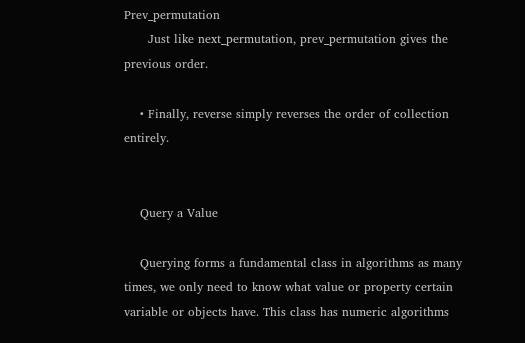Prev_permutation
      Just like next_permutation, prev_permutation gives the previous order.

    • Finally, reverse simply reverses the order of collection entirely.


    Query a Value

    Querying forms a fundamental class in algorithms as many times, we only need to know what value or property certain variable or objects have. This class has numeric algorithms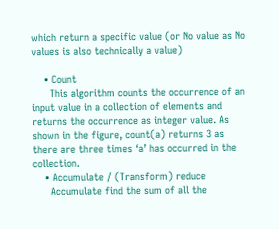which return a specific value (or No value as No values is also technically a value)

    • Count
      This algorithm counts the occurrence of an input value in a collection of elements and returns the occurrence as integer value. As shown in the figure, count(a) returns 3 as there are three times ‘a’ has occurred in the collection.
    • Accumulate / (Transform) reduce
      Accumulate find the sum of all the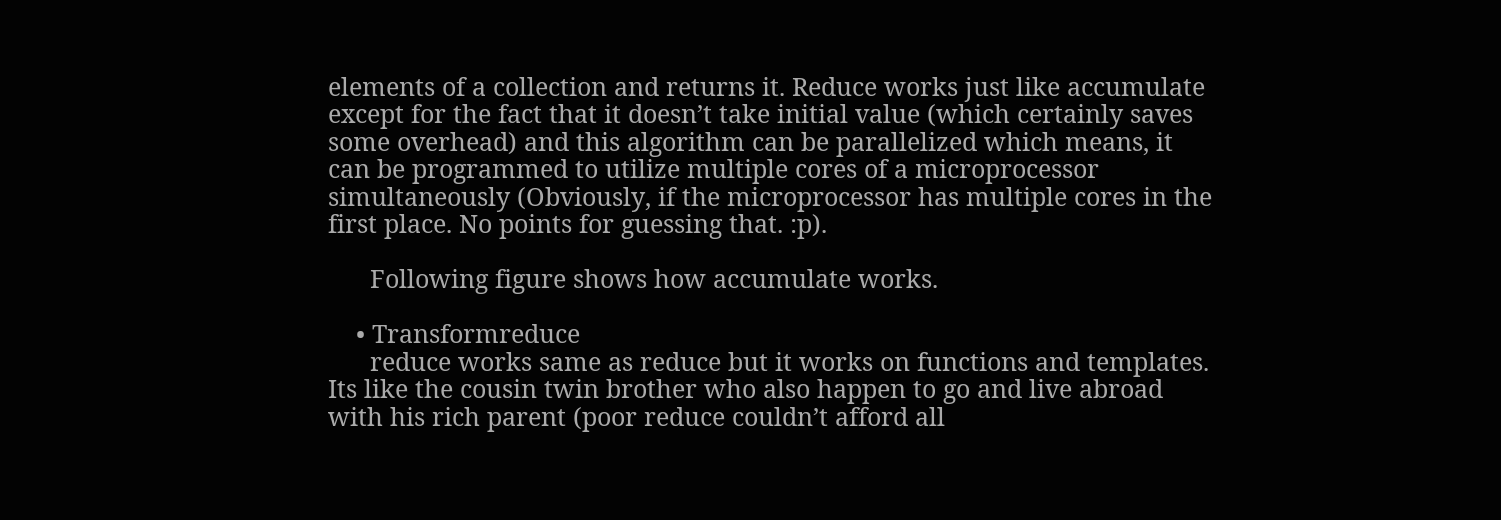elements of a collection and returns it. Reduce works just like accumulate except for the fact that it doesn’t take initial value (which certainly saves some overhead) and this algorithm can be parallelized which means, it can be programmed to utilize multiple cores of a microprocessor simultaneously (Obviously, if the microprocessor has multiple cores in the first place. No points for guessing that. :p).

      Following figure shows how accumulate works.

    • Transformreduce
      reduce works same as reduce but it works on functions and templates. Its like the cousin twin brother who also happen to go and live abroad with his rich parent (poor reduce couldn’t afford all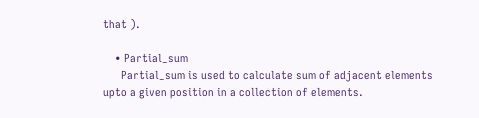that ).

    • Partial_sum
      Partial_sum is used to calculate sum of adjacent elements upto a given position in a collection of elements.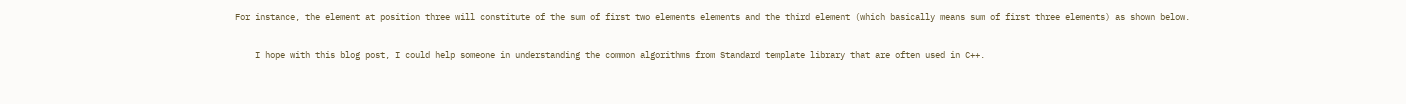For instance, the element at position three will constitute of the sum of first two elements elements and the third element (which basically means sum of first three elements) as shown below.

    I hope with this blog post, I could help someone in understanding the common algorithms from Standard template library that are often used in C++.